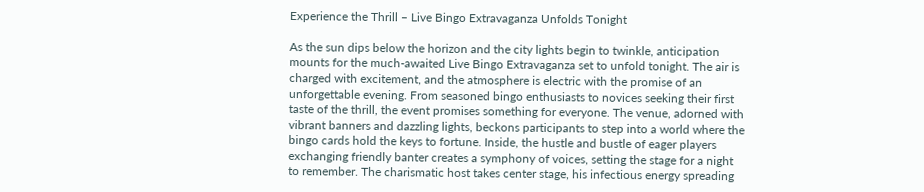Experience the Thrill – Live Bingo Extravaganza Unfolds Tonight

As the sun dips below the horizon and the city lights begin to twinkle, anticipation mounts for the much-awaited Live Bingo Extravaganza set to unfold tonight. The air is charged with excitement, and the atmosphere is electric with the promise of an unforgettable evening. From seasoned bingo enthusiasts to novices seeking their first taste of the thrill, the event promises something for everyone. The venue, adorned with vibrant banners and dazzling lights, beckons participants to step into a world where the bingo cards hold the keys to fortune. Inside, the hustle and bustle of eager players exchanging friendly banter creates a symphony of voices, setting the stage for a night to remember. The charismatic host takes center stage, his infectious energy spreading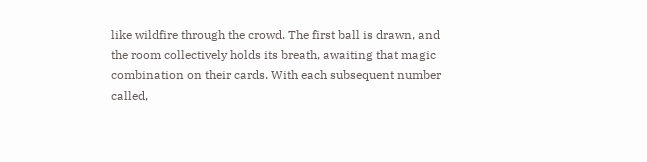like wildfire through the crowd. The first ball is drawn, and the room collectively holds its breath, awaiting that magic combination on their cards. With each subsequent number called,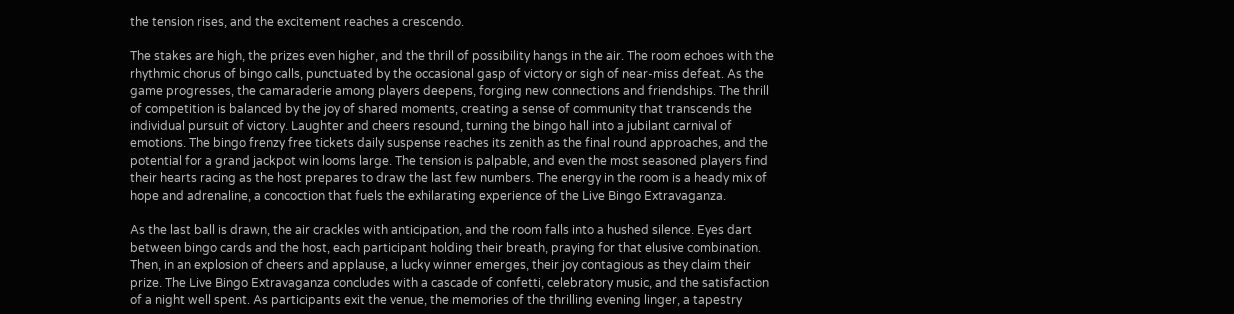the tension rises, and the excitement reaches a crescendo.

The stakes are high, the prizes even higher, and the thrill of possibility hangs in the air. The room echoes with the rhythmic chorus of bingo calls, punctuated by the occasional gasp of victory or sigh of near-miss defeat. As the game progresses, the camaraderie among players deepens, forging new connections and friendships. The thrill of competition is balanced by the joy of shared moments, creating a sense of community that transcends the individual pursuit of victory. Laughter and cheers resound, turning the bingo hall into a jubilant carnival of emotions. The bingo frenzy free tickets daily suspense reaches its zenith as the final round approaches, and the potential for a grand jackpot win looms large. The tension is palpable, and even the most seasoned players find their hearts racing as the host prepares to draw the last few numbers. The energy in the room is a heady mix of hope and adrenaline, a concoction that fuels the exhilarating experience of the Live Bingo Extravaganza.

As the last ball is drawn, the air crackles with anticipation, and the room falls into a hushed silence. Eyes dart between bingo cards and the host, each participant holding their breath, praying for that elusive combination. Then, in an explosion of cheers and applause, a lucky winner emerges, their joy contagious as they claim their prize. The Live Bingo Extravaganza concludes with a cascade of confetti, celebratory music, and the satisfaction of a night well spent. As participants exit the venue, the memories of the thrilling evening linger, a tapestry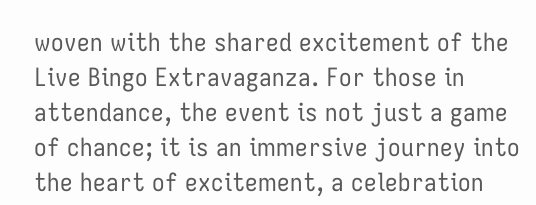woven with the shared excitement of the Live Bingo Extravaganza. For those in attendance, the event is not just a game of chance; it is an immersive journey into the heart of excitement, a celebration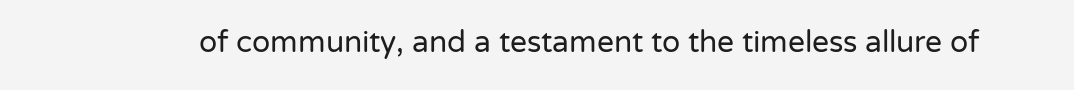of community, and a testament to the timeless allure of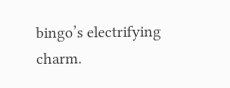bingo’s electrifying charm.